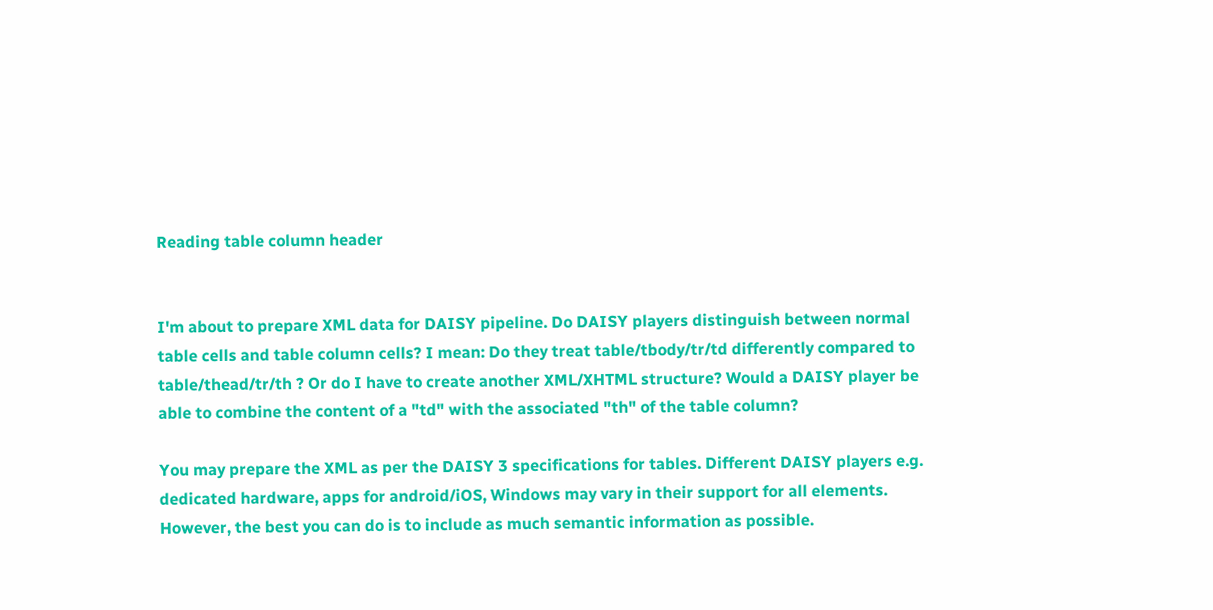Reading table column header


I'm about to prepare XML data for DAISY pipeline. Do DAISY players distinguish between normal table cells and table column cells? I mean: Do they treat table/tbody/tr/td differently compared to table/thead/tr/th ? Or do I have to create another XML/XHTML structure? Would a DAISY player be able to combine the content of a "td" with the associated "th" of the table column?

You may prepare the XML as per the DAISY 3 specifications for tables. Different DAISY players e.g. dedicated hardware, apps for android/iOS, Windows may vary in their support for all elements. However, the best you can do is to include as much semantic information as possible.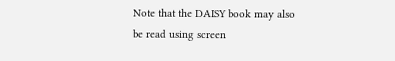Note that the DAISY book may also be read using screen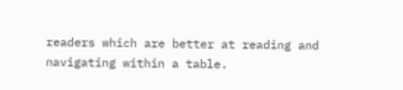readers which are better at reading and navigating within a table.